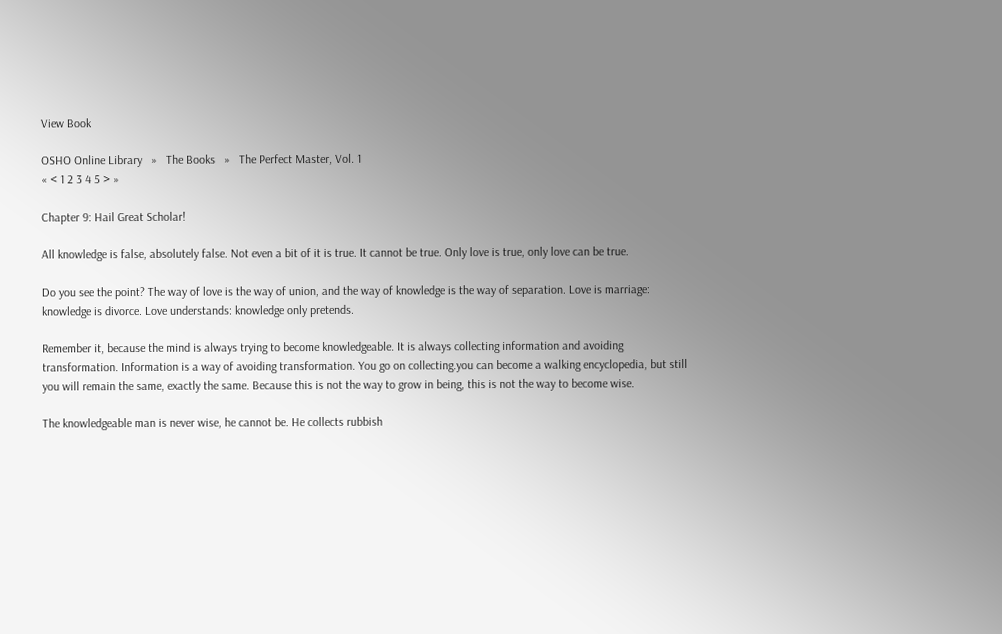View Book

OSHO Online Library   »   The Books   »   The Perfect Master, Vol. 1
« < 1 2 3 4 5 > »

Chapter 9: Hail Great Scholar!

All knowledge is false, absolutely false. Not even a bit of it is true. It cannot be true. Only love is true, only love can be true.

Do you see the point? The way of love is the way of union, and the way of knowledge is the way of separation. Love is marriage: knowledge is divorce. Love understands: knowledge only pretends.

Remember it, because the mind is always trying to become knowledgeable. It is always collecting information and avoiding transformation. Information is a way of avoiding transformation. You go on collecting.you can become a walking encyclopedia, but still you will remain the same, exactly the same. Because this is not the way to grow in being, this is not the way to become wise.

The knowledgeable man is never wise, he cannot be. He collects rubbish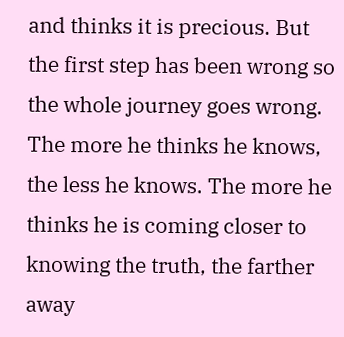and thinks it is precious. But the first step has been wrong so the whole journey goes wrong. The more he thinks he knows, the less he knows. The more he thinks he is coming closer to knowing the truth, the farther away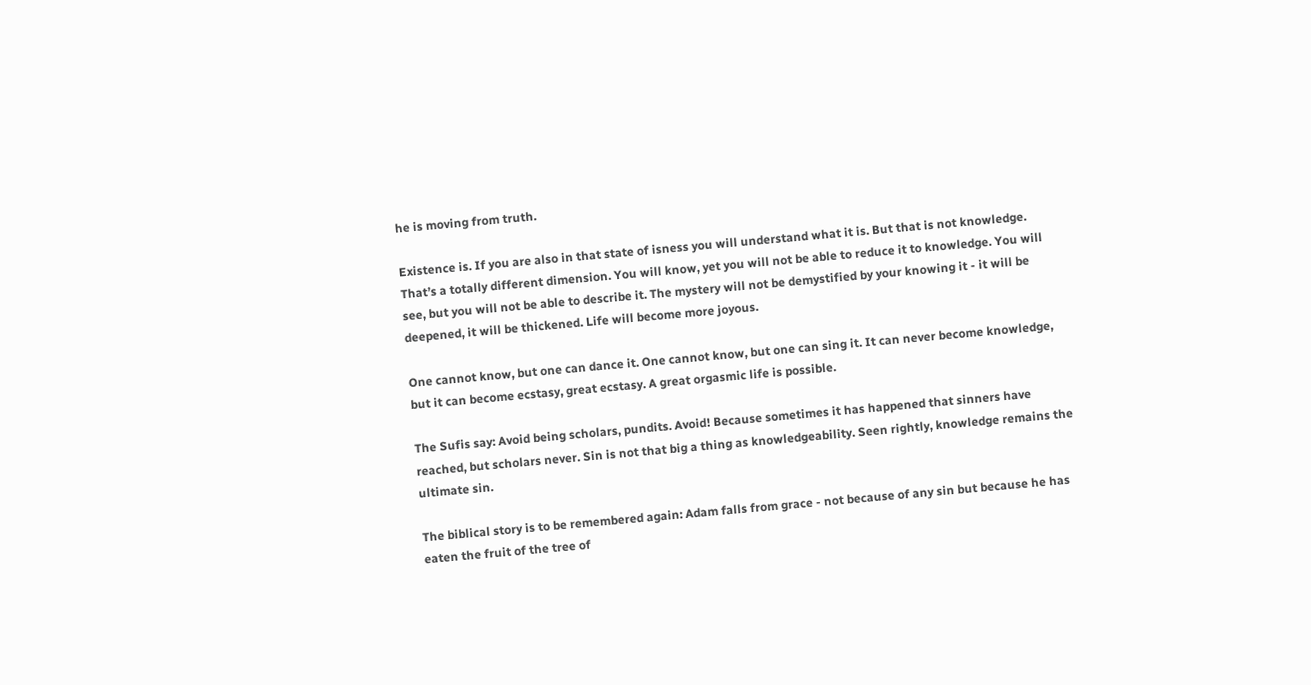he is moving from truth.

Existence is. If you are also in that state of isness you will understand what it is. But that is not knowledge. That’s a totally different dimension. You will know, yet you will not be able to reduce it to knowledge. You will see, but you will not be able to describe it. The mystery will not be demystified by your knowing it - it will be deepened, it will be thickened. Life will become more joyous.

One cannot know, but one can dance it. One cannot know, but one can sing it. It can never become knowledge, but it can become ecstasy, great ecstasy. A great orgasmic life is possible.

The Sufis say: Avoid being scholars, pundits. Avoid! Because sometimes it has happened that sinners have reached, but scholars never. Sin is not that big a thing as knowledgeability. Seen rightly, knowledge remains the ultimate sin.

The biblical story is to be remembered again: Adam falls from grace - not because of any sin but because he has eaten the fruit of the tree of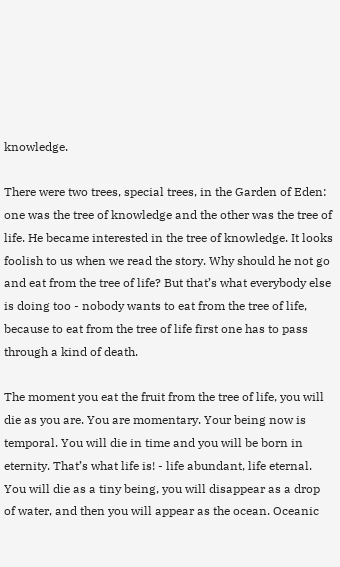knowledge.

There were two trees, special trees, in the Garden of Eden: one was the tree of knowledge and the other was the tree of life. He became interested in the tree of knowledge. It looks foolish to us when we read the story. Why should he not go and eat from the tree of life? But that’s what everybody else is doing too - nobody wants to eat from the tree of life, because to eat from the tree of life first one has to pass through a kind of death.

The moment you eat the fruit from the tree of life, you will die as you are. You are momentary. Your being now is temporal. You will die in time and you will be born in eternity. That’s what life is! - life abundant, life eternal. You will die as a tiny being, you will disappear as a drop of water, and then you will appear as the ocean. Oceanic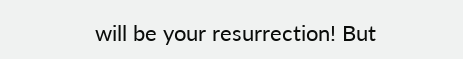will be your resurrection! But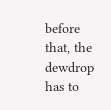before that, the dewdrop has to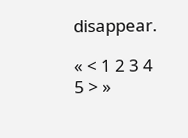disappear.

« < 1 2 3 4 5 > »